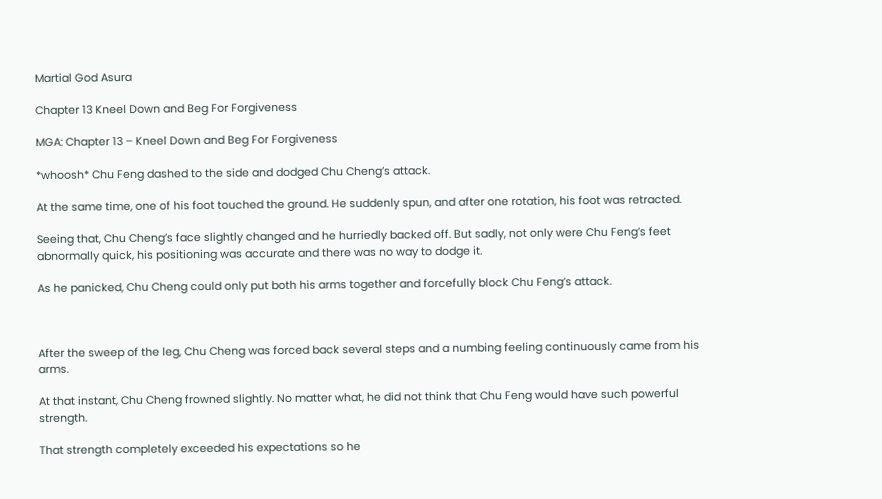Martial God Asura

Chapter 13 Kneel Down and Beg For Forgiveness

MGA: Chapter 13 – Kneel Down and Beg For Forgiveness

*whoosh* Chu Feng dashed to the side and dodged Chu Cheng’s attack.

At the same time, one of his foot touched the ground. He suddenly spun, and after one rotation, his foot was retracted.

Seeing that, Chu Cheng’s face slightly changed and he hurriedly backed off. But sadly, not only were Chu Feng’s feet abnormally quick, his positioning was accurate and there was no way to dodge it.

As he panicked, Chu Cheng could only put both his arms together and forcefully block Chu Feng’s attack.



After the sweep of the leg, Chu Cheng was forced back several steps and a numbing feeling continuously came from his arms.

At that instant, Chu Cheng frowned slightly. No matter what, he did not think that Chu Feng would have such powerful strength.

That strength completely exceeded his expectations so he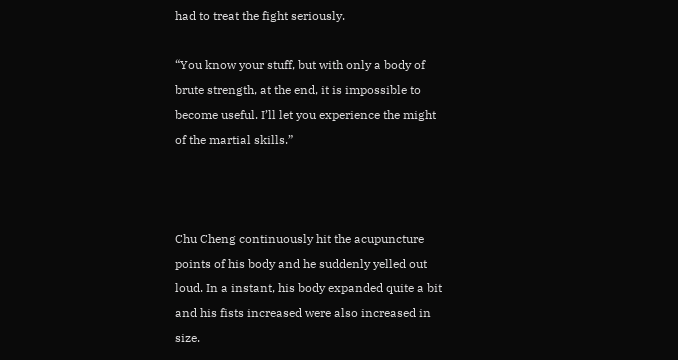had to treat the fight seriously.

“You know your stuff, but with only a body of brute strength, at the end, it is impossible to become useful. I’ll let you experience the might of the martial skills.”



Chu Cheng continuously hit the acupuncture points of his body and he suddenly yelled out loud. In a instant, his body expanded quite a bit and his fists increased were also increased in size.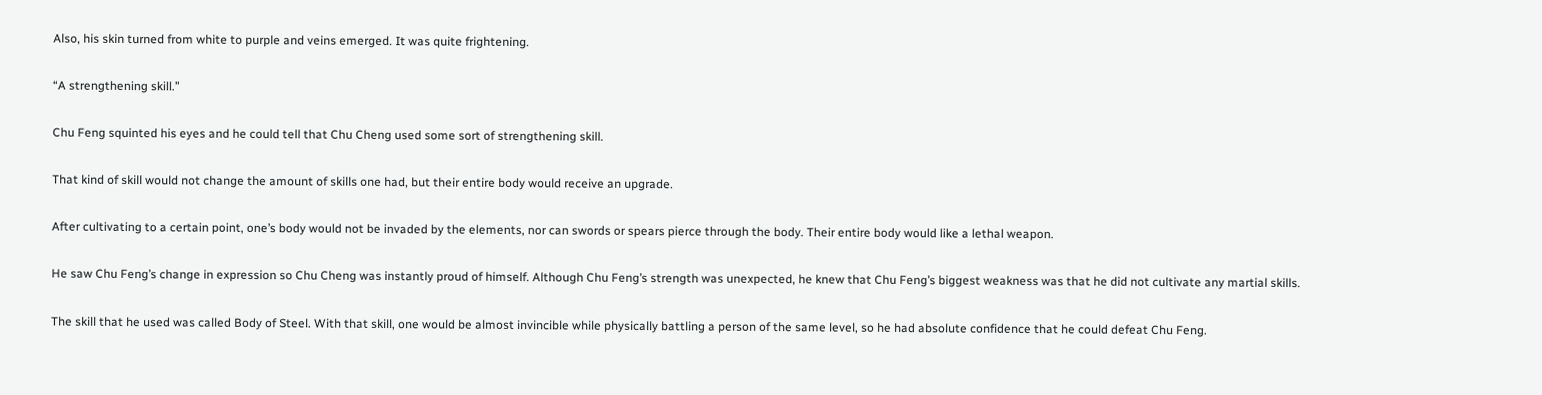Also, his skin turned from white to purple and veins emerged. It was quite frightening.

“A strengthening skill.”

Chu Feng squinted his eyes and he could tell that Chu Cheng used some sort of strengthening skill.

That kind of skill would not change the amount of skills one had, but their entire body would receive an upgrade.

After cultivating to a certain point, one’s body would not be invaded by the elements, nor can swords or spears pierce through the body. Their entire body would like a lethal weapon.

He saw Chu Feng’s change in expression so Chu Cheng was instantly proud of himself. Although Chu Feng’s strength was unexpected, he knew that Chu Feng’s biggest weakness was that he did not cultivate any martial skills.

The skill that he used was called Body of Steel. With that skill, one would be almost invincible while physically battling a person of the same level, so he had absolute confidence that he could defeat Chu Feng.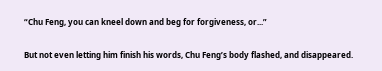“Chu Feng, you can kneel down and beg for forgiveness, or...”

But not even letting him finish his words, Chu Feng’s body flashed, and disappeared.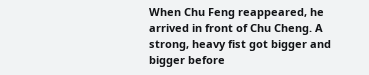When Chu Feng reappeared, he arrived in front of Chu Cheng. A strong, heavy fist got bigger and bigger before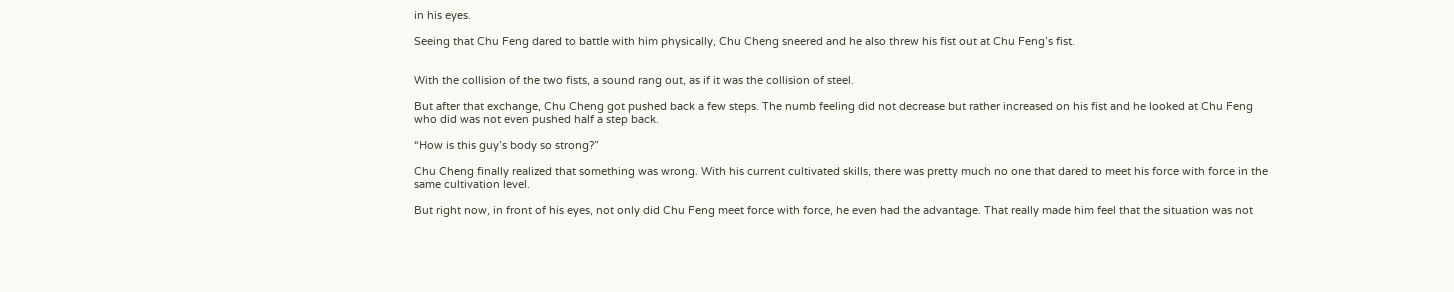in his eyes.

Seeing that Chu Feng dared to battle with him physically, Chu Cheng sneered and he also threw his fist out at Chu Feng’s fist.


With the collision of the two fists, a sound rang out, as if it was the collision of steel.

But after that exchange, Chu Cheng got pushed back a few steps. The numb feeling did not decrease but rather increased on his fist and he looked at Chu Feng who did was not even pushed half a step back.

“How is this guy’s body so strong?”

Chu Cheng finally realized that something was wrong. With his current cultivated skills, there was pretty much no one that dared to meet his force with force in the same cultivation level.

But right now, in front of his eyes, not only did Chu Feng meet force with force, he even had the advantage. That really made him feel that the situation was not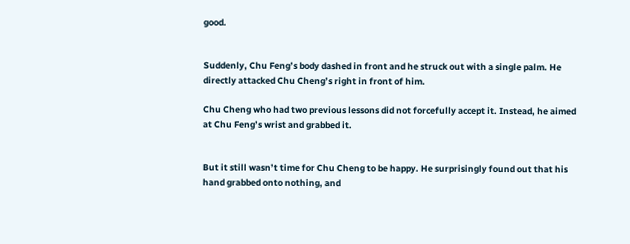good.


Suddenly, Chu Feng’s body dashed in front and he struck out with a single palm. He directly attacked Chu Cheng’s right in front of him.

Chu Cheng who had two previous lessons did not forcefully accept it. Instead, he aimed at Chu Feng’s wrist and grabbed it.


But it still wasn’t time for Chu Cheng to be happy. He surprisingly found out that his hand grabbed onto nothing, and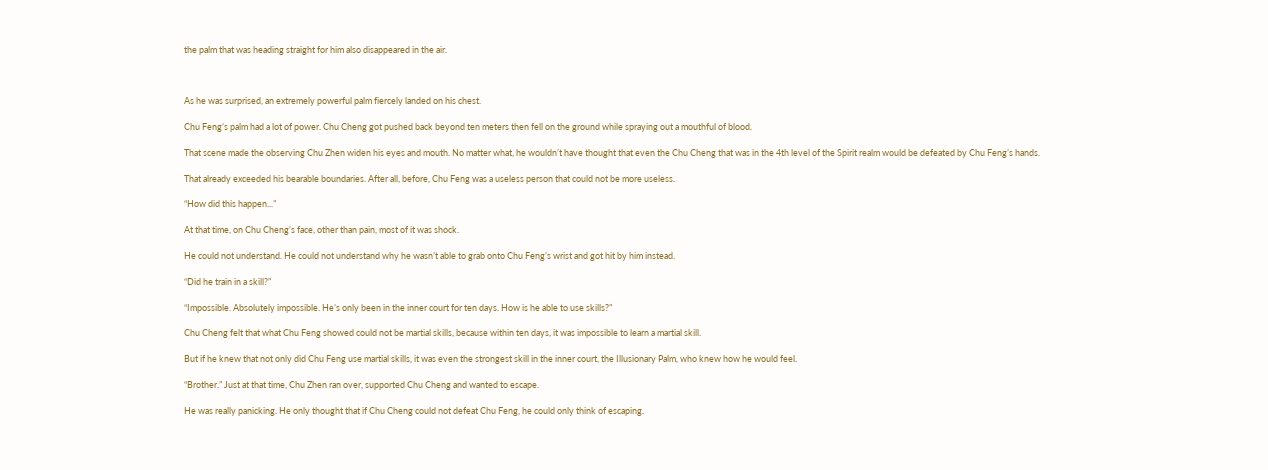the palm that was heading straight for him also disappeared in the air.



As he was surprised, an extremely powerful palm fiercely landed on his chest.

Chu Feng’s palm had a lot of power. Chu Cheng got pushed back beyond ten meters then fell on the ground while spraying out a mouthful of blood.

That scene made the observing Chu Zhen widen his eyes and mouth. No matter what, he wouldn’t have thought that even the Chu Cheng that was in the 4th level of the Spirit realm would be defeated by Chu Feng’s hands.

That already exceeded his bearable boundaries. After all, before, Chu Feng was a useless person that could not be more useless.

“How did this happen...”

At that time, on Chu Cheng’s face, other than pain, most of it was shock.

He could not understand. He could not understand why he wasn’t able to grab onto Chu Feng’s wrist and got hit by him instead.

“Did he train in a skill?”

“Impossible. Absolutely impossible. He’s only been in the inner court for ten days. How is he able to use skills?”

Chu Cheng felt that what Chu Feng showed could not be martial skills, because within ten days, it was impossible to learn a martial skill.

But if he knew that not only did Chu Feng use martial skills, it was even the strongest skill in the inner court, the Illusionary Palm, who knew how he would feel.

“Brother.” Just at that time, Chu Zhen ran over, supported Chu Cheng and wanted to escape.

He was really panicking. He only thought that if Chu Cheng could not defeat Chu Feng, he could only think of escaping.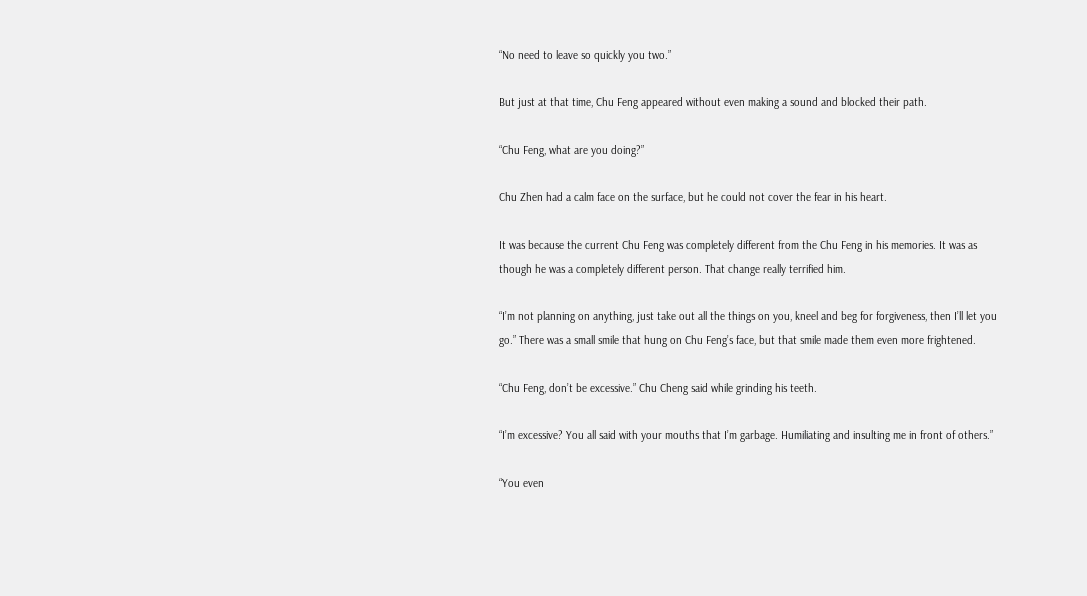“No need to leave so quickly you two.”

But just at that time, Chu Feng appeared without even making a sound and blocked their path.

“Chu Feng, what are you doing?”

Chu Zhen had a calm face on the surface, but he could not cover the fear in his heart.

It was because the current Chu Feng was completely different from the Chu Feng in his memories. It was as though he was a completely different person. That change really terrified him.

“I’m not planning on anything, just take out all the things on you, kneel and beg for forgiveness, then I’ll let you go.” There was a small smile that hung on Chu Feng’s face, but that smile made them even more frightened.

“Chu Feng, don’t be excessive.” Chu Cheng said while grinding his teeth.

“I’m excessive? You all said with your mouths that I’m garbage. Humiliating and insulting me in front of others.”

“You even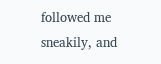followed me sneakily, and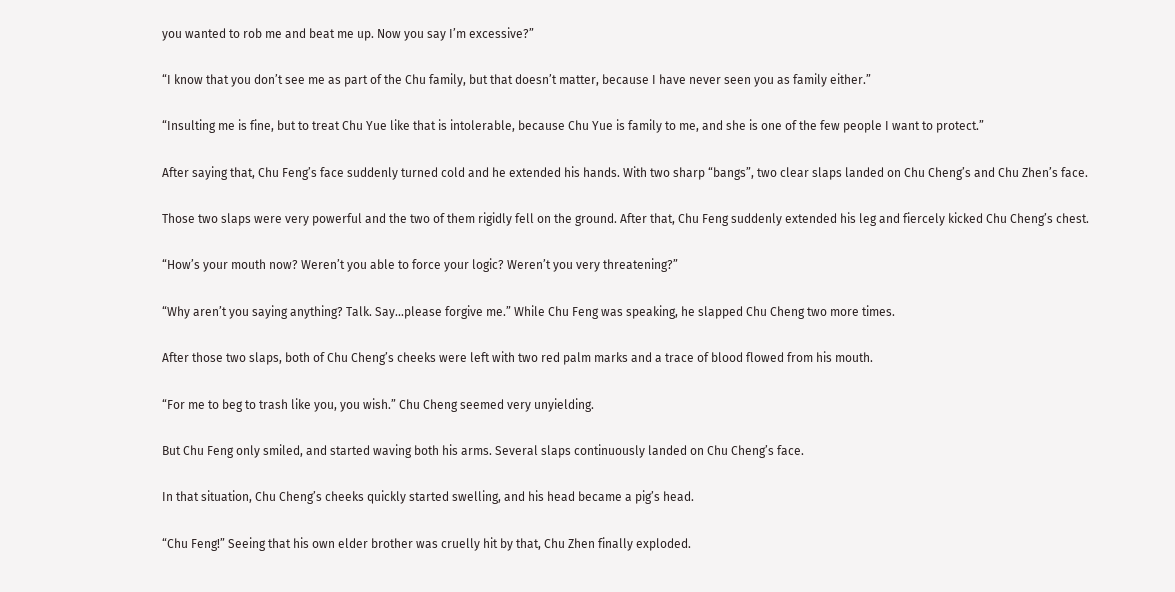you wanted to rob me and beat me up. Now you say I’m excessive?”

“I know that you don’t see me as part of the Chu family, but that doesn’t matter, because I have never seen you as family either.”

“Insulting me is fine, but to treat Chu Yue like that is intolerable, because Chu Yue is family to me, and she is one of the few people I want to protect.”

After saying that, Chu Feng’s face suddenly turned cold and he extended his hands. With two sharp “bangs”, two clear slaps landed on Chu Cheng’s and Chu Zhen’s face.

Those two slaps were very powerful and the two of them rigidly fell on the ground. After that, Chu Feng suddenly extended his leg and fiercely kicked Chu Cheng’s chest.

“How’s your mouth now? Weren’t you able to force your logic? Weren’t you very threatening?”

“Why aren’t you saying anything? Talk. Say...please forgive me.” While Chu Feng was speaking, he slapped Chu Cheng two more times.

After those two slaps, both of Chu Cheng’s cheeks were left with two red palm marks and a trace of blood flowed from his mouth.

“For me to beg to trash like you, you wish.” Chu Cheng seemed very unyielding.

But Chu Feng only smiled, and started waving both his arms. Several slaps continuously landed on Chu Cheng’s face.

In that situation, Chu Cheng’s cheeks quickly started swelling, and his head became a pig’s head.

“Chu Feng!” Seeing that his own elder brother was cruelly hit by that, Chu Zhen finally exploded.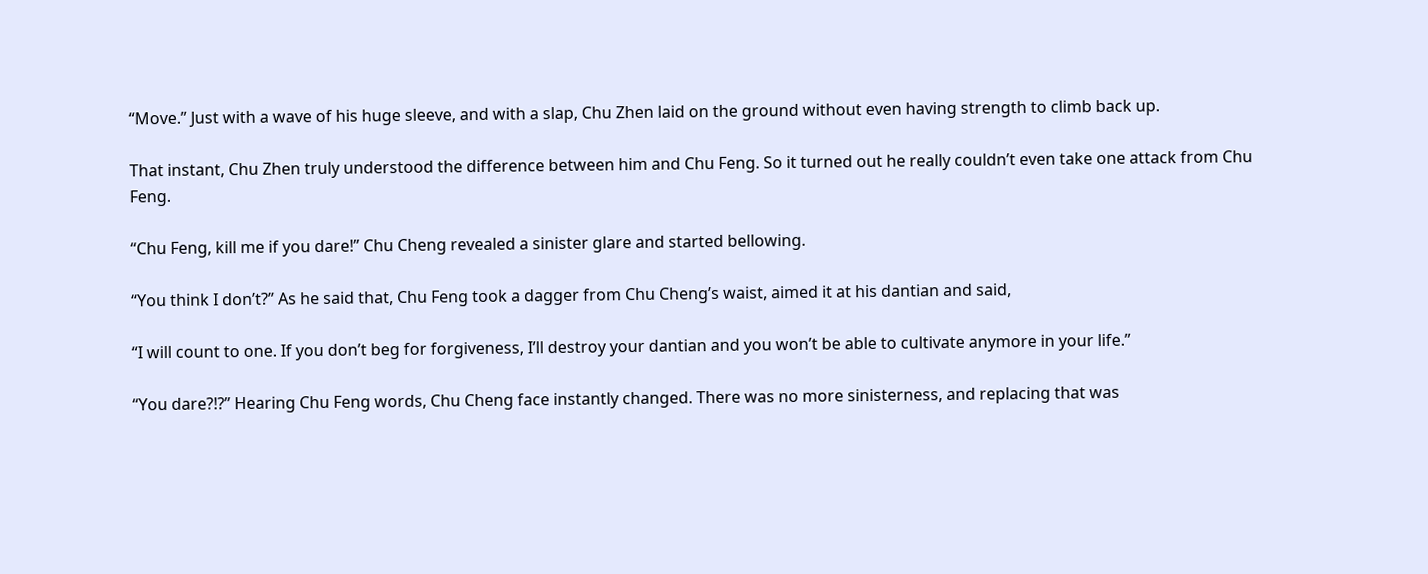“Move.” Just with a wave of his huge sleeve, and with a slap, Chu Zhen laid on the ground without even having strength to climb back up.

That instant, Chu Zhen truly understood the difference between him and Chu Feng. So it turned out he really couldn’t even take one attack from Chu Feng.

“Chu Feng, kill me if you dare!” Chu Cheng revealed a sinister glare and started bellowing.

“You think I don’t?” As he said that, Chu Feng took a dagger from Chu Cheng’s waist, aimed it at his dantian and said,

“I will count to one. If you don’t beg for forgiveness, I’ll destroy your dantian and you won’t be able to cultivate anymore in your life.”

“You dare?!?” Hearing Chu Feng words, Chu Cheng face instantly changed. There was no more sinisterness, and replacing that was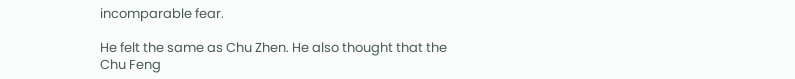incomparable fear.

He felt the same as Chu Zhen. He also thought that the Chu Feng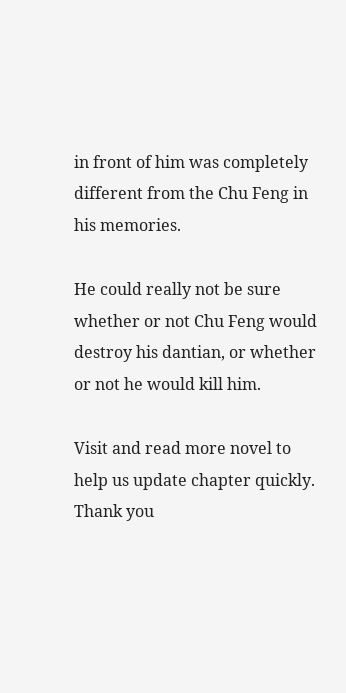in front of him was completely different from the Chu Feng in his memories.

He could really not be sure whether or not Chu Feng would destroy his dantian, or whether or not he would kill him.

Visit and read more novel to help us update chapter quickly. Thank you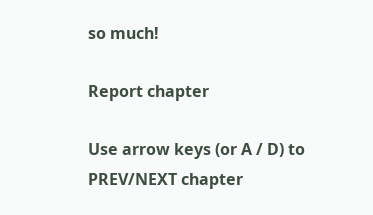so much!

Report chapter

Use arrow keys (or A / D) to PREV/NEXT chapter